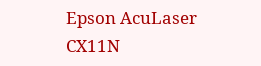Epson AcuLaser CX11N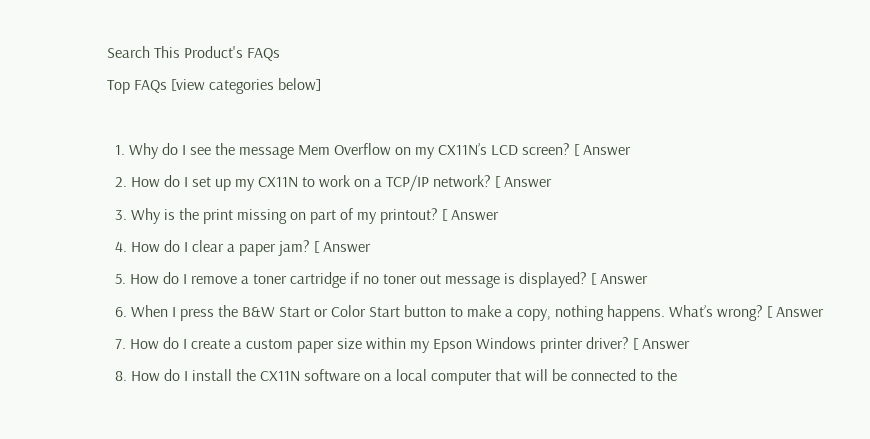Search This Product's FAQs
Top FAQs [view categories below]

  1. Why do I see the message Mem Overflow on my CX11N’s LCD screen? [ Answer
  2. How do I set up my CX11N to work on a TCP/IP network? [ Answer
  3. Why is the print missing on part of my printout? [ Answer
  4. How do I clear a paper jam? [ Answer
  5. How do I remove a toner cartridge if no toner out message is displayed? [ Answer
  6. When I press the B&W Start or Color Start button to make a copy, nothing happens. What’s wrong? [ Answer
  7. How do I create a custom paper size within my Epson Windows printer driver? [ Answer
  8. How do I install the CX11N software on a local computer that will be connected to the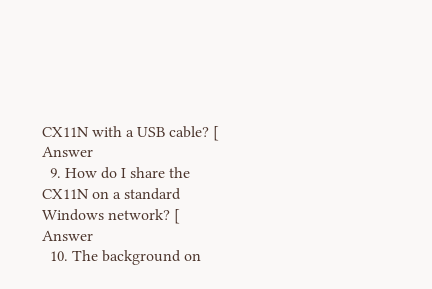CX11N with a USB cable? [ Answer
  9. How do I share the CX11N on a standard Windows network? [ Answer
  10. The background on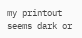my printout seems dark or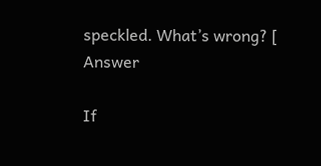speckled. What’s wrong? [ Answer

If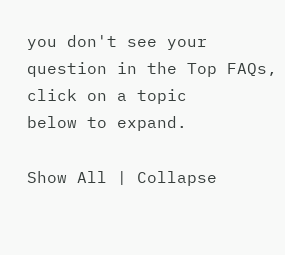you don't see your question in the Top FAQs, click on a topic
below to expand.

Show All | Collapse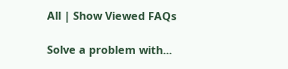All | Show Viewed FAQs

Solve a problem with...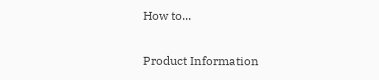How to...

Product Information